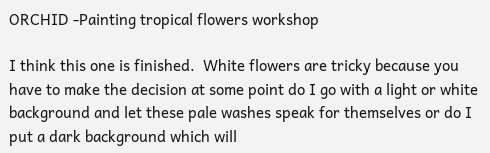ORCHID -Painting tropical flowers workshop

I think this one is finished.  White flowers are tricky because you have to make the decision at some point do I go with a light or white background and let these pale washes speak for themselves or do I put a dark background which will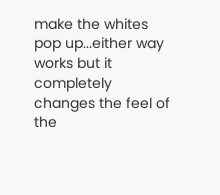make the whites pop up...either way works but it completely changes the feel of the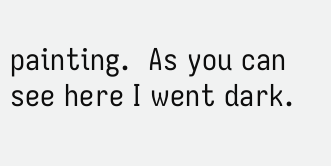painting.  As you can see here I went dark.